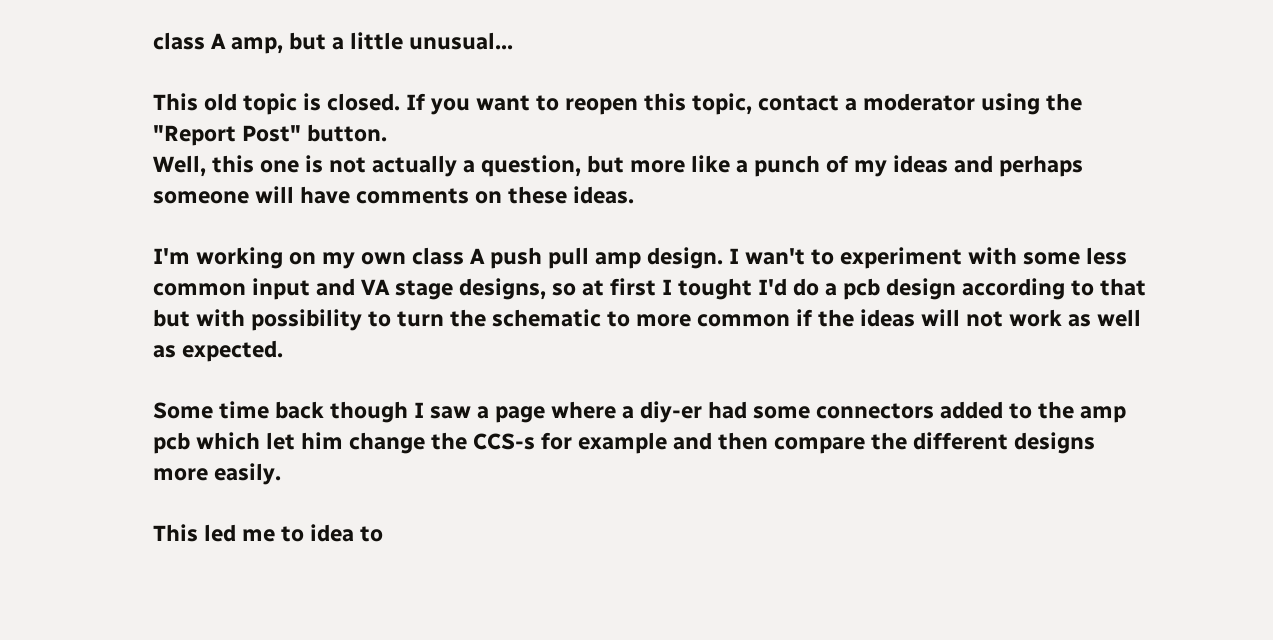class A amp, but a little unusual...

This old topic is closed. If you want to reopen this topic, contact a moderator using the "Report Post" button.
Well, this one is not actually a question, but more like a punch of my ideas and perhaps someone will have comments on these ideas.

I'm working on my own class A push pull amp design. I wan't to experiment with some less common input and VA stage designs, so at first I tought I'd do a pcb design according to that but with possibility to turn the schematic to more common if the ideas will not work as well as expected.

Some time back though I saw a page where a diy-er had some connectors added to the amp pcb which let him change the CCS-s for example and then compare the different designs more easily.

This led me to idea to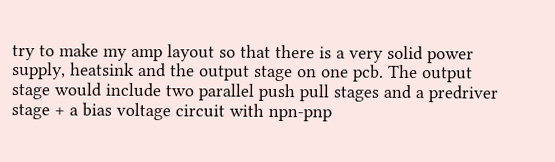try to make my amp layout so that there is a very solid power supply, heatsink and the output stage on one pcb. The output stage would include two parallel push pull stages and a predriver stage + a bias voltage circuit with npn-pnp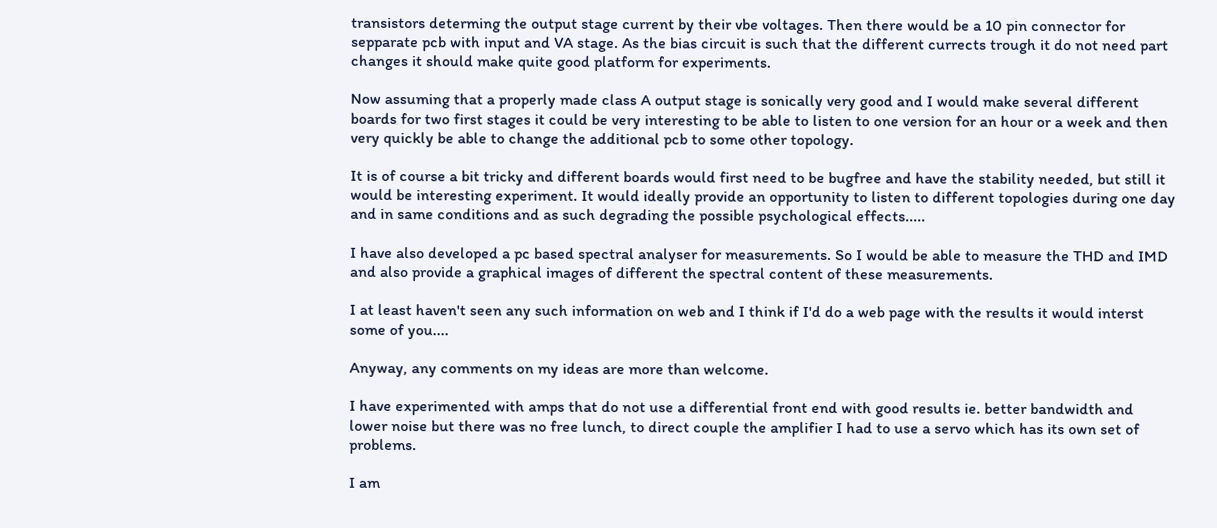transistors determing the output stage current by their vbe voltages. Then there would be a 10 pin connector for sepparate pcb with input and VA stage. As the bias circuit is such that the different currects trough it do not need part changes it should make quite good platform for experiments.

Now assuming that a properly made class A output stage is sonically very good and I would make several different boards for two first stages it could be very interesting to be able to listen to one version for an hour or a week and then very quickly be able to change the additional pcb to some other topology.

It is of course a bit tricky and different boards would first need to be bugfree and have the stability needed, but still it would be interesting experiment. It would ideally provide an opportunity to listen to different topologies during one day and in same conditions and as such degrading the possible psychological effects.....

I have also developed a pc based spectral analyser for measurements. So I would be able to measure the THD and IMD and also provide a graphical images of different the spectral content of these measurements.

I at least haven't seen any such information on web and I think if I'd do a web page with the results it would interst some of you....

Anyway, any comments on my ideas are more than welcome.

I have experimented with amps that do not use a differential front end with good results ie. better bandwidth and lower noise but there was no free lunch, to direct couple the amplifier I had to use a servo which has its own set of problems.

I am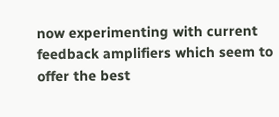now experimenting with current feedback amplifiers which seem to offer the best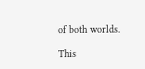of both worlds.

This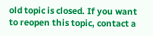old topic is closed. If you want to reopen this topic, contact a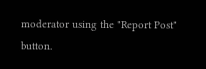moderator using the "Report Post" button.